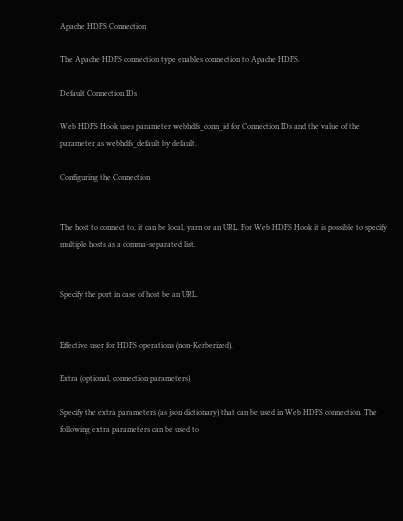Apache HDFS Connection

The Apache HDFS connection type enables connection to Apache HDFS.

Default Connection IDs

Web HDFS Hook uses parameter webhdfs_conn_id for Connection IDs and the value of the parameter as webhdfs_default by default.

Configuring the Connection


The host to connect to, it can be local, yarn or an URL. For Web HDFS Hook it is possible to specify multiple hosts as a comma-separated list.


Specify the port in case of host be an URL.


Effective user for HDFS operations (non-Kerberized).

Extra (optional, connection parameters)

Specify the extra parameters (as json dictionary) that can be used in Web HDFS connection. The following extra parameters can be used to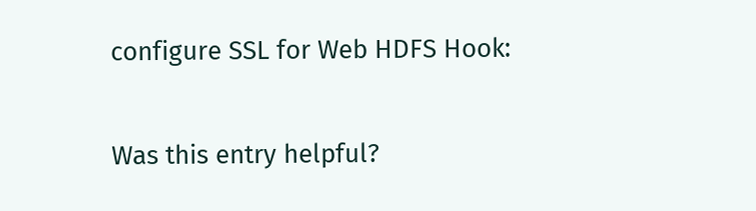configure SSL for Web HDFS Hook:

Was this entry helpful?